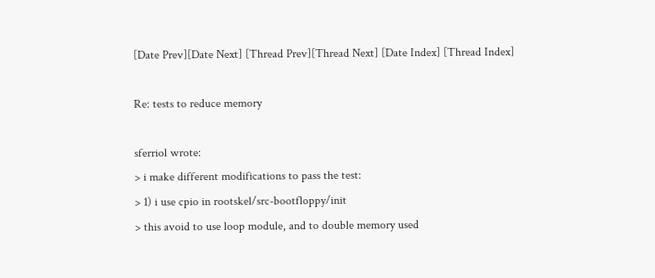[Date Prev][Date Next] [Thread Prev][Thread Next] [Date Index] [Thread Index]

Re: tests to reduce memory

sferriol wrote:
> i make different modifications to pass the test:
> 1) i use cpio in rootskel/src-bootfloppy/init
> this avoid to use loop module, and to double memory used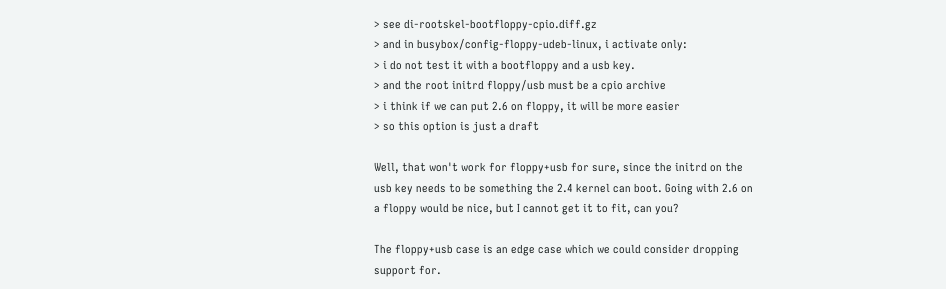> see di-rootskel-bootfloppy-cpio.diff.gz
> and in busybox/config-floppy-udeb-linux, i activate only:
> i do not test it with a bootfloppy and a usb key.
> and the root initrd floppy/usb must be a cpio archive
> i think if we can put 2.6 on floppy, it will be more easier
> so this option is just a draft

Well, that won't work for floppy+usb for sure, since the initrd on the
usb key needs to be something the 2.4 kernel can boot. Going with 2.6 on
a floppy would be nice, but I cannot get it to fit, can you?

The floppy+usb case is an edge case which we could consider dropping
support for.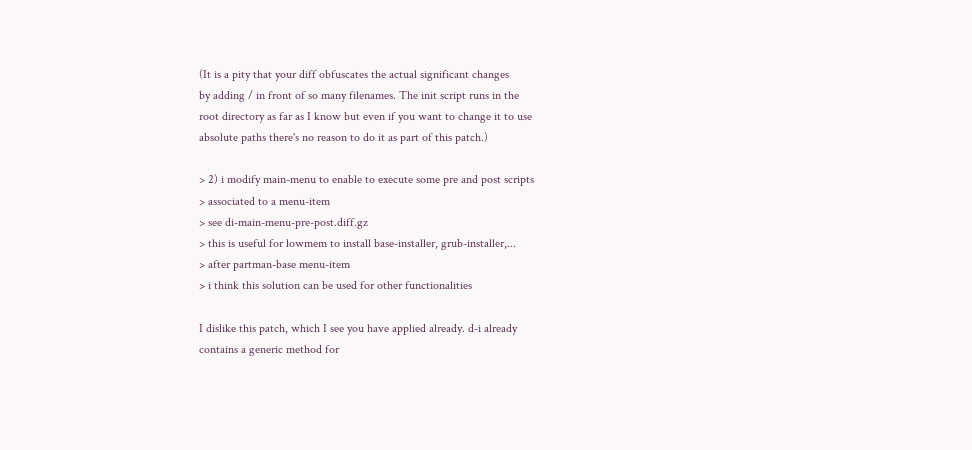(It is a pity that your diff obfuscates the actual significant changes
by adding / in front of so many filenames. The init script runs in the
root directory as far as I know but even if you want to change it to use
absolute paths there's no reason to do it as part of this patch.)

> 2) i modify main-menu to enable to execute some pre and post scripts
> associated to a menu-item
> see di-main-menu-pre-post.diff.gz
> this is useful for lowmem to install base-installer, grub-installer,...
> after partman-base menu-item
> i think this solution can be used for other functionalities

I dislike this patch, which I see you have applied already. d-i already
contains a generic method for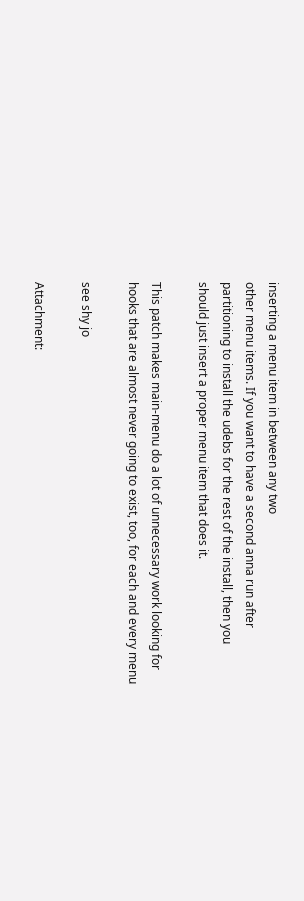inserting a menu item in between any two
other menu items. If you want to have a second anna run after
partitioning to install the udebs for the rest of the install, then you
should just insert a proper menu item that does it.

This patch makes main-menu do a lot of unnecessary work looking for
hooks that are almost never going to exist, too, for each and every menu

see shy jo

Attachment: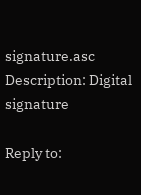signature.asc
Description: Digital signature

Reply to: